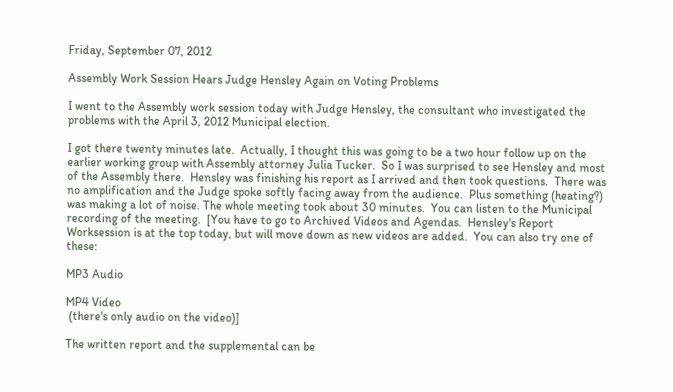Friday, September 07, 2012

Assembly Work Session Hears Judge Hensley Again on Voting Problems

I went to the Assembly work session today with Judge Hensley, the consultant who investigated the problems with the April 3, 2012 Municipal election.

I got there twenty minutes late.  Actually, I thought this was going to be a two hour follow up on the earlier working group with Assembly attorney Julia Tucker.  So I was surprised to see Hensley and most of the Assembly there.  Hensley was finishing his report as I arrived and then took questions.  There was no amplification and the Judge spoke softly facing away from the audience.  Plus something (heating?) was making a lot of noise. The whole meeting took about 30 minutes.  You can listen to the Municipal recording of the meeting.  [You have to go to Archived Videos and Agendas.  Hensley's Report Worksession is at the top today, but will move down as new videos are added.  You can also try one of these:

MP3 Audio

MP4 Video
 (there's only audio on the video)]

The written report and the supplemental can be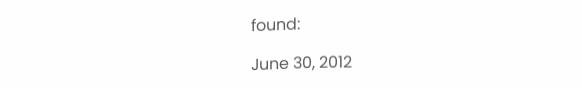found:

June 30, 2012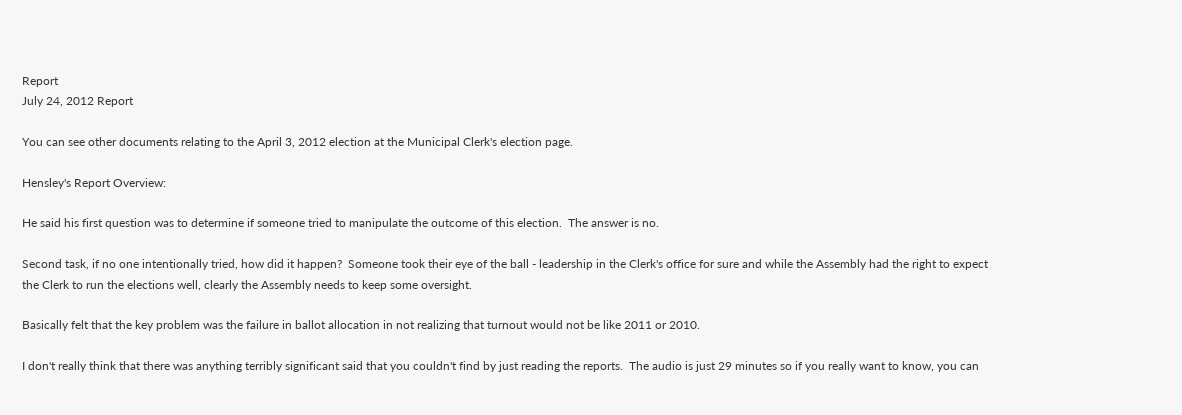Report
July 24, 2012 Report

You can see other documents relating to the April 3, 2012 election at the Municipal Clerk's election page.

Hensley's Report Overview:

He said his first question was to determine if someone tried to manipulate the outcome of this election.  The answer is no.

Second task, if no one intentionally tried, how did it happen?  Someone took their eye of the ball - leadership in the Clerk's office for sure and while the Assembly had the right to expect the Clerk to run the elections well, clearly the Assembly needs to keep some oversight.

Basically felt that the key problem was the failure in ballot allocation in not realizing that turnout would not be like 2011 or 2010.

I don't really think that there was anything terribly significant said that you couldn't find by just reading the reports.  The audio is just 29 minutes so if you really want to know, you can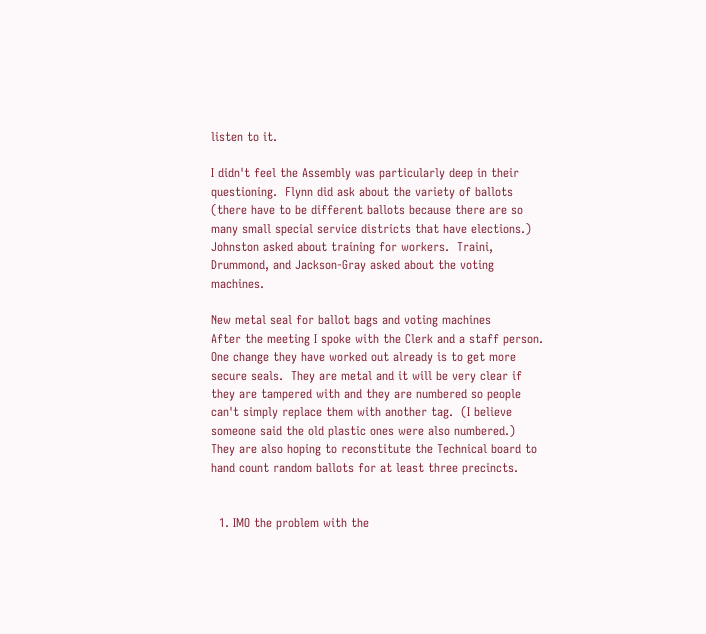listen to it.

I didn't feel the Assembly was particularly deep in their questioning.  Flynn did ask about the variety of ballots (there have to be different ballots because there are so many small special service districts that have elections.)  Johnston asked about training for workers.  Traini, Drummond, and Jackson-Gray asked about the voting machines.

New metal seal for ballot bags and voting machines
After the meeting I spoke with the Clerk and a staff person.  One change they have worked out already is to get more secure seals.  They are metal and it will be very clear if they are tampered with and they are numbered so people can't simply replace them with another tag.  (I believe someone said the old plastic ones were also numbered.)  They are also hoping to reconstitute the Technical board to hand count random ballots for at least three precincts.


  1. IMO the problem with the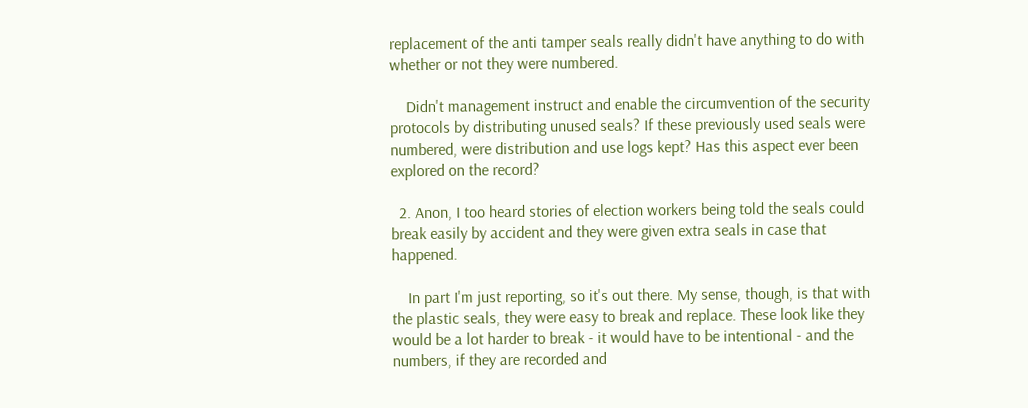replacement of the anti tamper seals really didn't have anything to do with whether or not they were numbered.

    Didn't management instruct and enable the circumvention of the security protocols by distributing unused seals? If these previously used seals were numbered, were distribution and use logs kept? Has this aspect ever been explored on the record?

  2. Anon, I too heard stories of election workers being told the seals could break easily by accident and they were given extra seals in case that happened.

    In part I'm just reporting, so it's out there. My sense, though, is that with the plastic seals, they were easy to break and replace. These look like they would be a lot harder to break - it would have to be intentional - and the numbers, if they are recorded and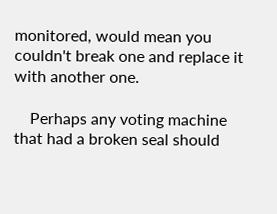monitored, would mean you couldn't break one and replace it with another one.

    Perhaps any voting machine that had a broken seal should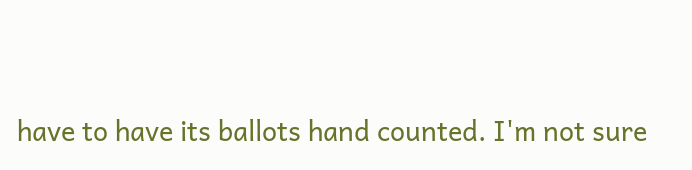have to have its ballots hand counted. I'm not sure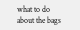what to do about the bags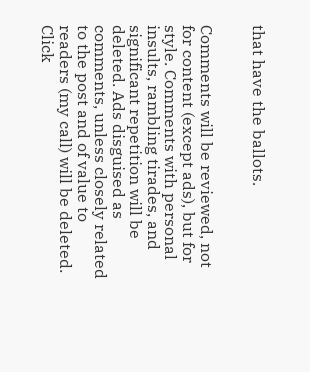that have the ballots.


Comments will be reviewed, not for content (except ads), but for style. Comments with personal insults, rambling tirades, and significant repetition will be deleted. Ads disguised as comments, unless closely related to the post and of value to readers (my call) will be deleted. Click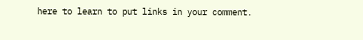here to learn to put links in your comment.